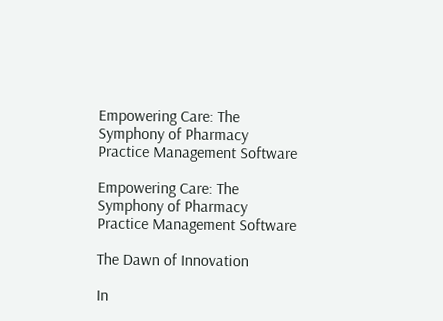Empowering Care: The Symphony of Pharmacy Practice Management Software

Empowering Care: The Symphony of Pharmacy Practice Management Software

The Dawn of Innovation

In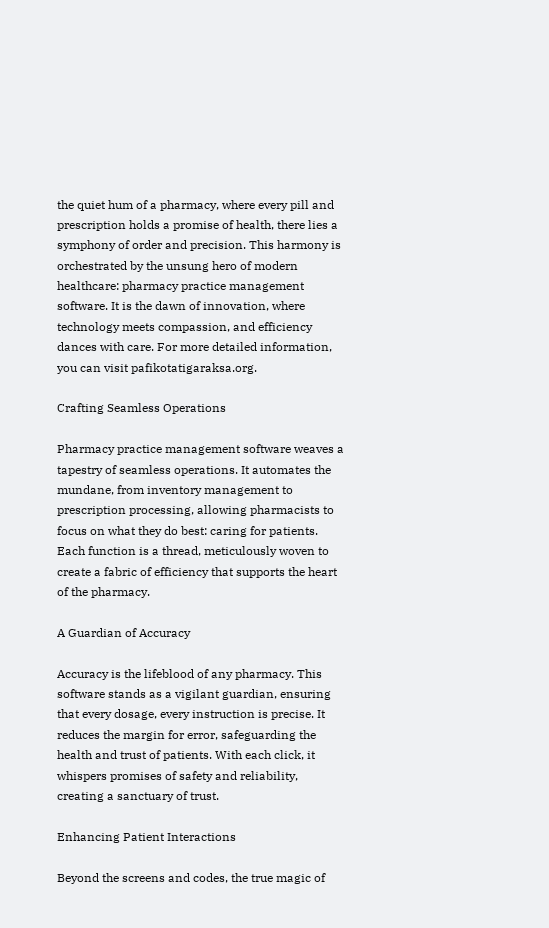the quiet hum of a pharmacy, where every pill and prescription holds a promise of health, there lies a symphony of order and precision. This harmony is orchestrated by the unsung hero of modern healthcare: pharmacy practice management software. It is the dawn of innovation, where technology meets compassion, and efficiency dances with care. For more detailed information, you can visit pafikotatigaraksa.org.

Crafting Seamless Operations

Pharmacy practice management software weaves a tapestry of seamless operations. It automates the mundane, from inventory management to prescription processing, allowing pharmacists to focus on what they do best: caring for patients. Each function is a thread, meticulously woven to create a fabric of efficiency that supports the heart of the pharmacy.

A Guardian of Accuracy

Accuracy is the lifeblood of any pharmacy. This software stands as a vigilant guardian, ensuring that every dosage, every instruction is precise. It reduces the margin for error, safeguarding the health and trust of patients. With each click, it whispers promises of safety and reliability, creating a sanctuary of trust.

Enhancing Patient Interactions

Beyond the screens and codes, the true magic of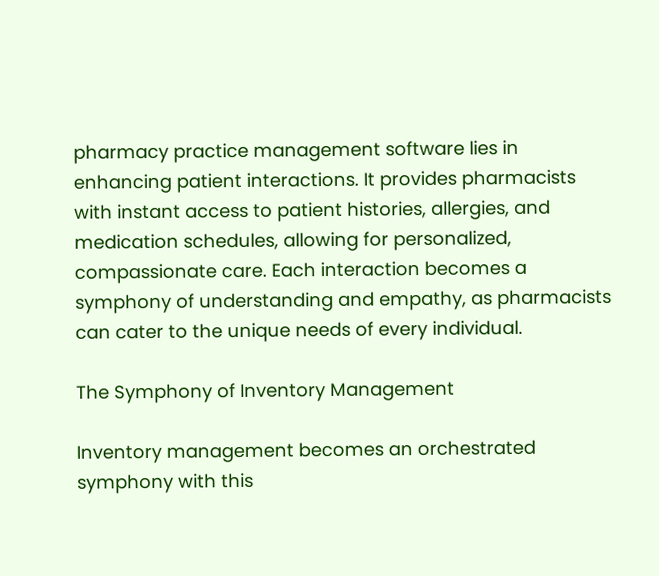pharmacy practice management software lies in enhancing patient interactions. It provides pharmacists with instant access to patient histories, allergies, and medication schedules, allowing for personalized, compassionate care. Each interaction becomes a symphony of understanding and empathy, as pharmacists can cater to the unique needs of every individual.

The Symphony of Inventory Management

Inventory management becomes an orchestrated symphony with this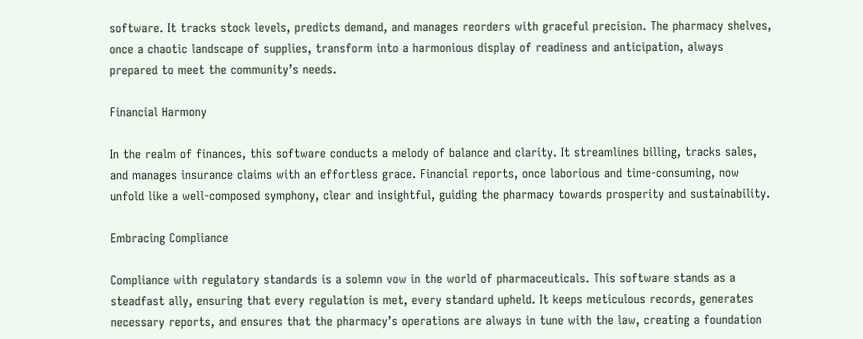software. It tracks stock levels, predicts demand, and manages reorders with graceful precision. The pharmacy shelves, once a chaotic landscape of supplies, transform into a harmonious display of readiness and anticipation, always prepared to meet the community’s needs.

Financial Harmony

In the realm of finances, this software conducts a melody of balance and clarity. It streamlines billing, tracks sales, and manages insurance claims with an effortless grace. Financial reports, once laborious and time-consuming, now unfold like a well-composed symphony, clear and insightful, guiding the pharmacy towards prosperity and sustainability.

Embracing Compliance

Compliance with regulatory standards is a solemn vow in the world of pharmaceuticals. This software stands as a steadfast ally, ensuring that every regulation is met, every standard upheld. It keeps meticulous records, generates necessary reports, and ensures that the pharmacy’s operations are always in tune with the law, creating a foundation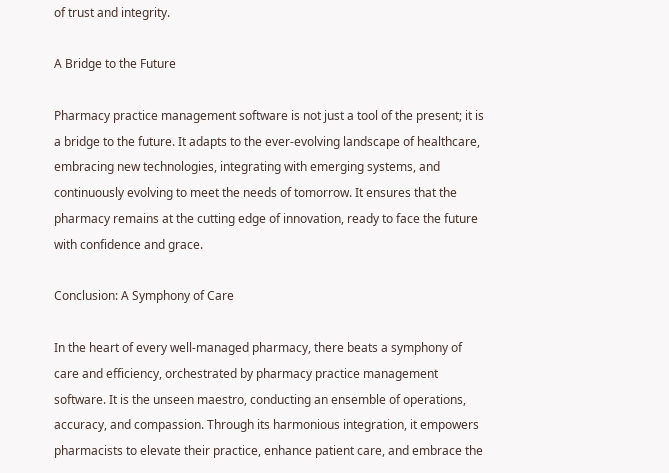of trust and integrity.

A Bridge to the Future

Pharmacy practice management software is not just a tool of the present; it is a bridge to the future. It adapts to the ever-evolving landscape of healthcare, embracing new technologies, integrating with emerging systems, and continuously evolving to meet the needs of tomorrow. It ensures that the pharmacy remains at the cutting edge of innovation, ready to face the future with confidence and grace.

Conclusion: A Symphony of Care

In the heart of every well-managed pharmacy, there beats a symphony of care and efficiency, orchestrated by pharmacy practice management software. It is the unseen maestro, conducting an ensemble of operations, accuracy, and compassion. Through its harmonious integration, it empowers pharmacists to elevate their practice, enhance patient care, and embrace the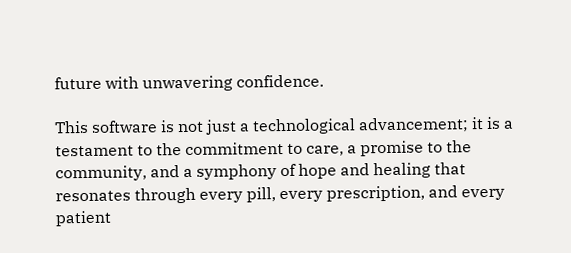future with unwavering confidence.

This software is not just a technological advancement; it is a testament to the commitment to care, a promise to the community, and a symphony of hope and healing that resonates through every pill, every prescription, and every patient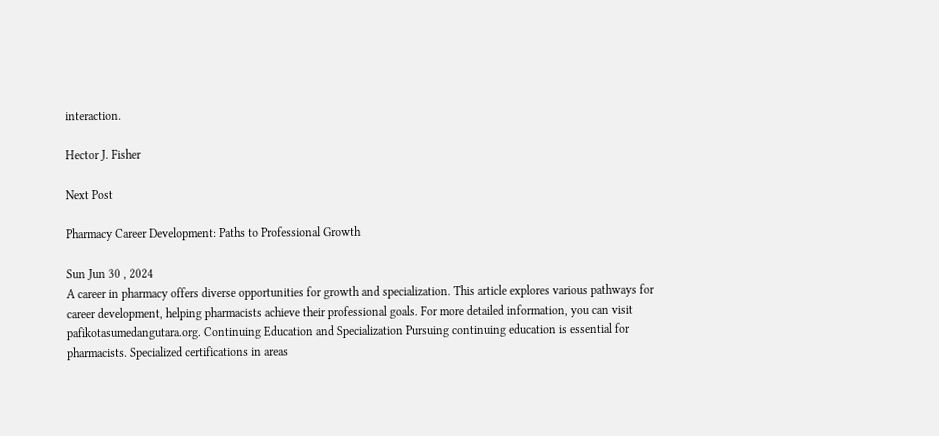interaction.

Hector J. Fisher

Next Post

Pharmacy Career Development: Paths to Professional Growth

Sun Jun 30 , 2024
A career in pharmacy offers diverse opportunities for growth and specialization. This article explores various pathways for career development, helping pharmacists achieve their professional goals. For more detailed information, you can visit pafikotasumedangutara.org. Continuing Education and Specialization Pursuing continuing education is essential for pharmacists. Specialized certifications in areas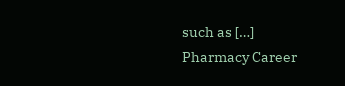such as […]
Pharmacy Career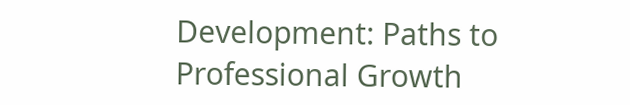Development: Paths to Professional Growth